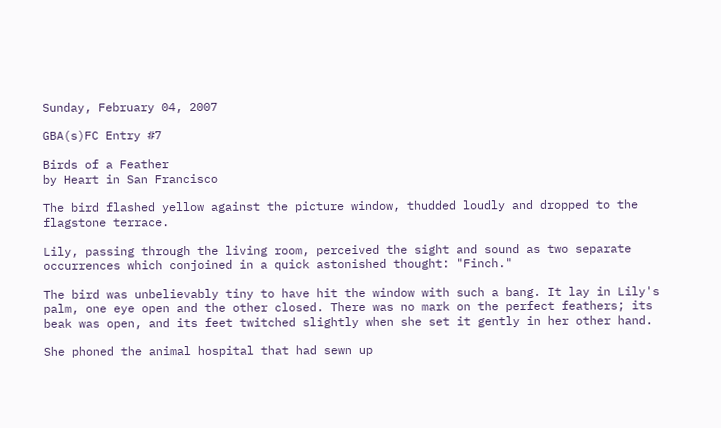Sunday, February 04, 2007

GBA(s)FC Entry #7

Birds of a Feather
by Heart in San Francisco

The bird flashed yellow against the picture window, thudded loudly and dropped to the flagstone terrace.

Lily, passing through the living room, perceived the sight and sound as two separate occurrences which conjoined in a quick astonished thought: "Finch."

The bird was unbelievably tiny to have hit the window with such a bang. It lay in Lily's palm, one eye open and the other closed. There was no mark on the perfect feathers; its beak was open, and its feet twitched slightly when she set it gently in her other hand.

She phoned the animal hospital that had sewn up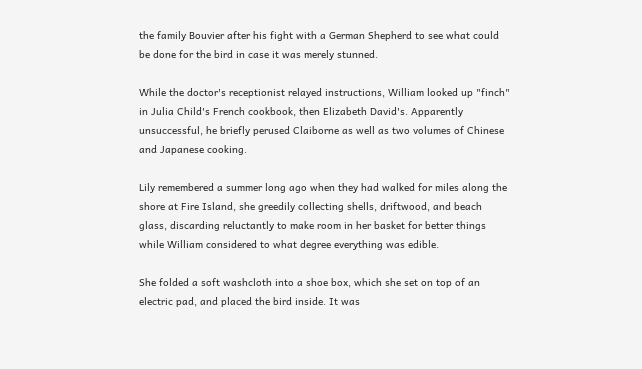the family Bouvier after his fight with a German Shepherd to see what could be done for the bird in case it was merely stunned.

While the doctor's receptionist relayed instructions, William looked up "finch" in Julia Child's French cookbook, then Elizabeth David's. Apparently unsuccessful, he briefly perused Claiborne as well as two volumes of Chinese and Japanese cooking.

Lily remembered a summer long ago when they had walked for miles along the shore at Fire Island, she greedily collecting shells, driftwood, and beach glass, discarding reluctantly to make room in her basket for better things while William considered to what degree everything was edible.

She folded a soft washcloth into a shoe box, which she set on top of an electric pad, and placed the bird inside. It was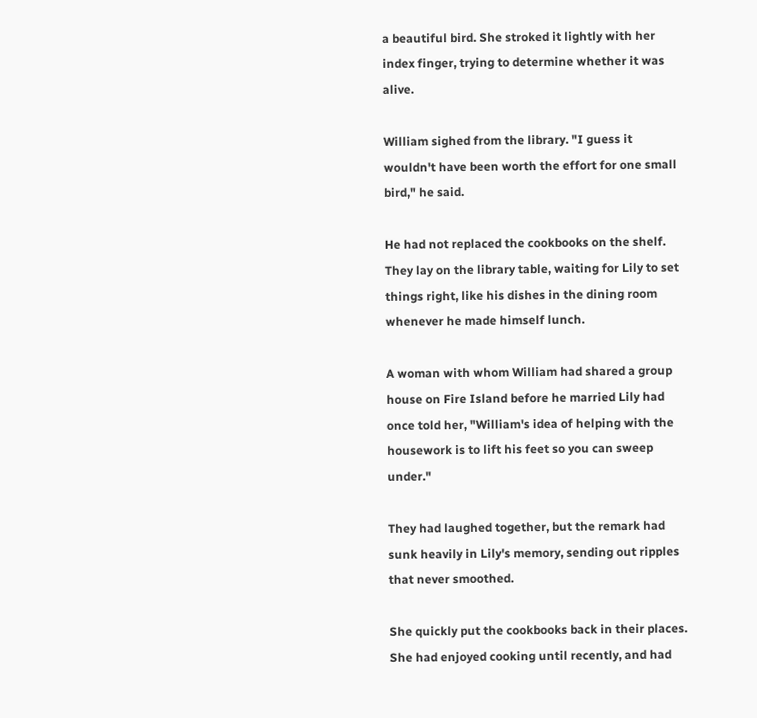a beautiful bird. She stroked it lightly with her index finger, trying to determine whether it was alive.

William sighed from the library. "I guess it wouldn't have been worth the effort for one small bird," he said.

He had not replaced the cookbooks on the shelf. They lay on the library table, waiting for Lily to set things right, like his dishes in the dining room whenever he made himself lunch.

A woman with whom William had shared a group house on Fire Island before he married Lily had once told her, "William's idea of helping with the housework is to lift his feet so you can sweep under."

They had laughed together, but the remark had sunk heavily in Lily's memory, sending out ripples that never smoothed.

She quickly put the cookbooks back in their places. She had enjoyed cooking until recently, and had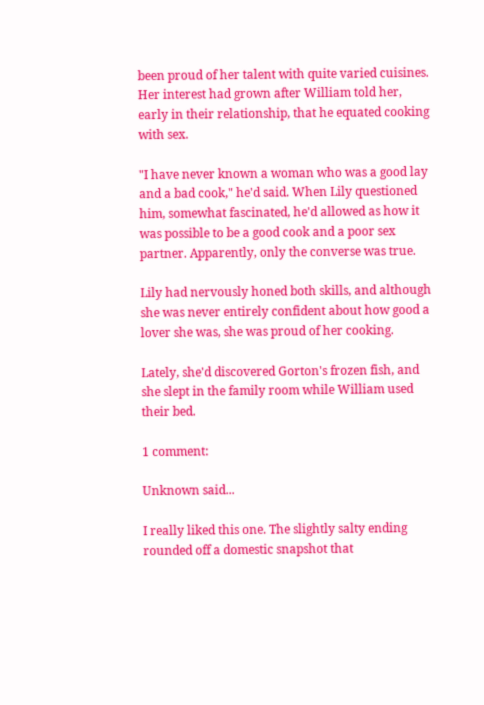been proud of her talent with quite varied cuisines. Her interest had grown after William told her, early in their relationship, that he equated cooking with sex.

"I have never known a woman who was a good lay and a bad cook," he'd said. When Lily questioned him, somewhat fascinated, he'd allowed as how it was possible to be a good cook and a poor sex partner. Apparently, only the converse was true.

Lily had nervously honed both skills, and although she was never entirely confident about how good a lover she was, she was proud of her cooking.

Lately, she'd discovered Gorton's frozen fish, and she slept in the family room while William used their bed.

1 comment:

Unknown said...

I really liked this one. The slightly salty ending rounded off a domestic snapshot that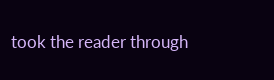took the reader through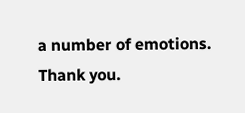a number of emotions. Thank you.